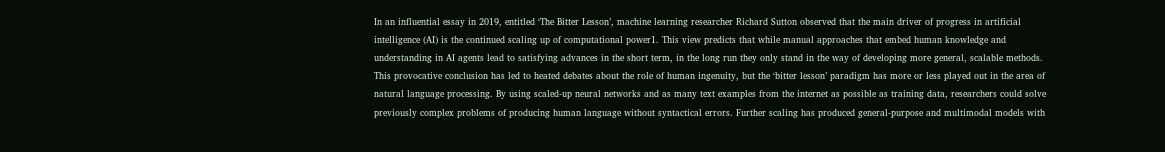In an influential essay in 2019, entitled ‘The Bitter Lesson’, machine learning researcher Richard Sutton observed that the main driver of progress in artificial intelligence (AI) is the continued scaling up of computational power1. This view predicts that while manual approaches that embed human knowledge and understanding in AI agents lead to satisfying advances in the short term, in the long run they only stand in the way of developing more general, scalable methods. This provocative conclusion has led to heated debates about the role of human ingenuity, but the ‘bitter lesson’ paradigm has more or less played out in the area of natural language processing. By using scaled-up neural networks and as many text examples from the internet as possible as training data, researchers could solve previously complex problems of producing human language without syntactical errors. Further scaling has produced general-purpose and multimodal models with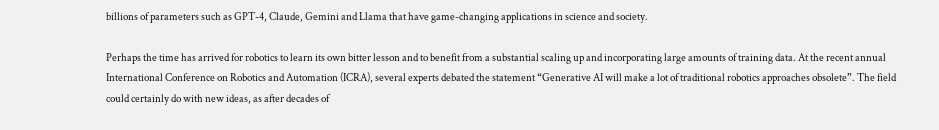billions of parameters such as GPT-4, Claude, Gemini and Llama that have game-changing applications in science and society.

Perhaps the time has arrived for robotics to learn its own bitter lesson and to benefit from a substantial scaling up and incorporating large amounts of training data. At the recent annual International Conference on Robotics and Automation (ICRA), several experts debated the statement “Generative AI will make a lot of traditional robotics approaches obsolete”. The field could certainly do with new ideas, as after decades of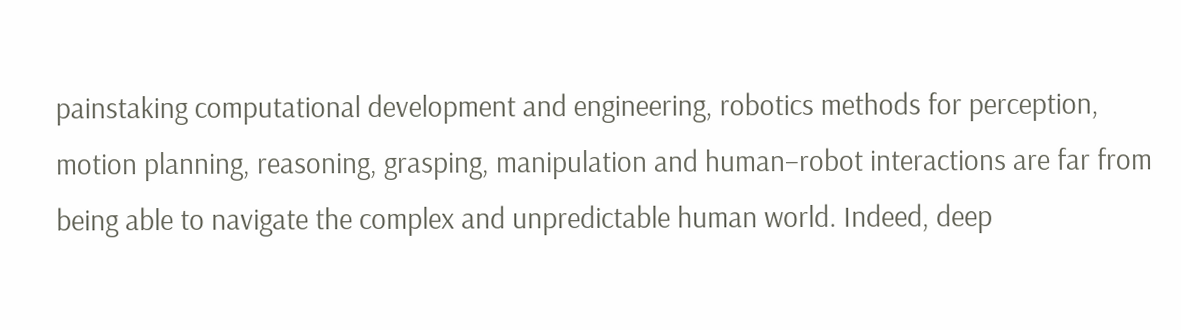painstaking computational development and engineering, robotics methods for perception, motion planning, reasoning, grasping, manipulation and human–robot interactions are far from being able to navigate the complex and unpredictable human world. Indeed, deep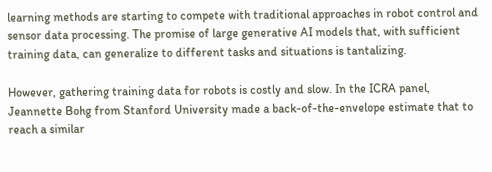learning methods are starting to compete with traditional approaches in robot control and sensor data processing. The promise of large generative AI models that, with sufficient training data, can generalize to different tasks and situations is tantalizing.

However, gathering training data for robots is costly and slow. In the ICRA panel, Jeannette Bohg from Stanford University made a back-of-the-envelope estimate that to reach a similar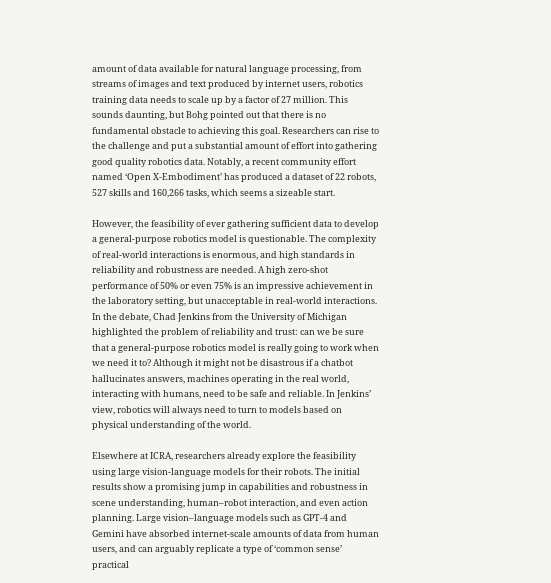amount of data available for natural language processing, from streams of images and text produced by internet users, robotics training data needs to scale up by a factor of 27 million. This sounds daunting, but Bohg pointed out that there is no fundamental obstacle to achieving this goal. Researchers can rise to the challenge and put a substantial amount of effort into gathering good quality robotics data. Notably, a recent community effort named ‘Open X-Embodiment’ has produced a dataset of 22 robots, 527 skills and 160,266 tasks, which seems a sizeable start.

However, the feasibility of ever gathering sufficient data to develop a general-purpose robotics model is questionable. The complexity of real-world interactions is enormous, and high standards in reliability and robustness are needed. A high zero-shot performance of 50% or even 75% is an impressive achievement in the laboratory setting, but unacceptable in real-world interactions. In the debate, Chad Jenkins from the University of Michigan highlighted the problem of reliability and trust: can we be sure that a general-purpose robotics model is really going to work when we need it to? Although it might not be disastrous if a chatbot hallucinates answers, machines operating in the real world, interacting with humans, need to be safe and reliable. In Jenkins’ view, robotics will always need to turn to models based on physical understanding of the world.

Elsewhere at ICRA, researchers already explore the feasibility using large vision-language models for their robots. The initial results show a promising jump in capabilities and robustness in scene understanding, human–robot interaction, and even action planning. Large vision–language models such as GPT-4 and Gemini have absorbed internet-scale amounts of data from human users, and can arguably replicate a type of ‘common sense’ practical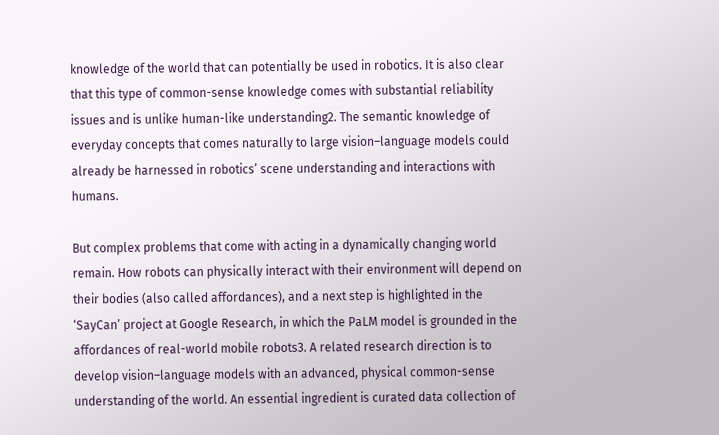knowledge of the world that can potentially be used in robotics. It is also clear that this type of common-sense knowledge comes with substantial reliability issues and is unlike human-like understanding2. The semantic knowledge of everyday concepts that comes naturally to large vision–language models could already be harnessed in robotics’ scene understanding and interactions with humans.

But complex problems that come with acting in a dynamically changing world remain. How robots can physically interact with their environment will depend on their bodies (also called affordances), and a next step is highlighted in the ‘SayCan’ project at Google Research, in which the PaLM model is grounded in the affordances of real-world mobile robots3. A related research direction is to develop vision–language models with an advanced, physical common-sense understanding of the world. An essential ingredient is curated data collection of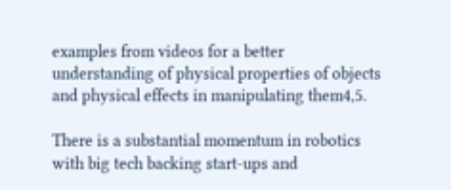examples from videos for a better understanding of physical properties of objects and physical effects in manipulating them4,5.

There is a substantial momentum in robotics with big tech backing start-ups and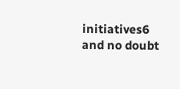initiatives6 and no doubt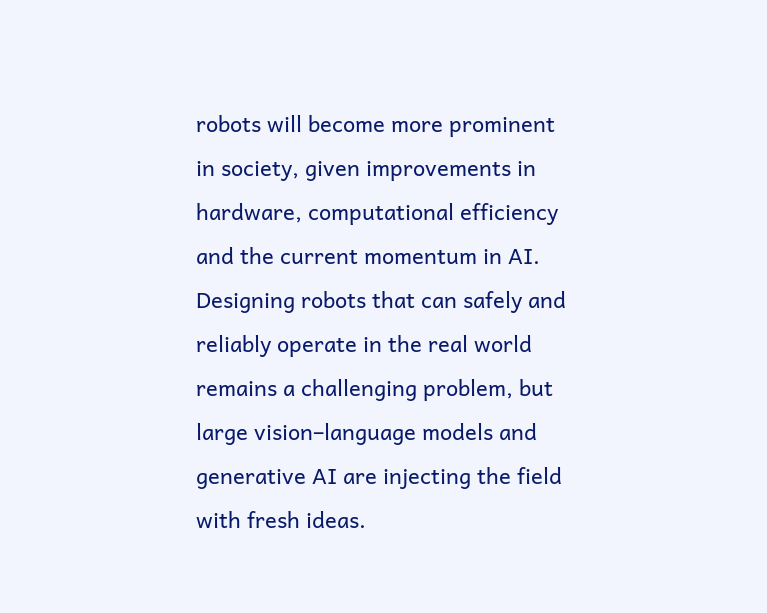robots will become more prominent in society, given improvements in hardware, computational efficiency and the current momentum in AI. Designing robots that can safely and reliably operate in the real world remains a challenging problem, but large vision–language models and generative AI are injecting the field with fresh ideas.